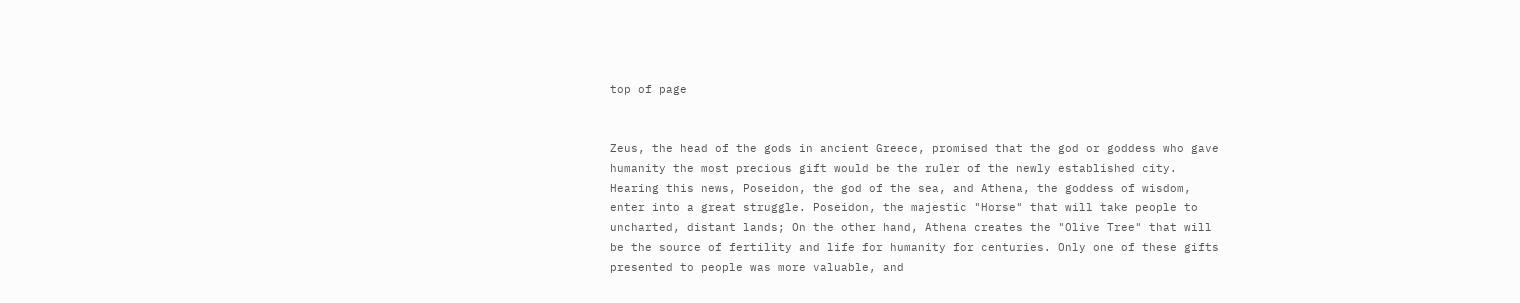top of page


Zeus, the head of the gods in ancient Greece, promised that the god or goddess who gave humanity the most precious gift would be the ruler of the newly established city. Hearing this news, Poseidon, the god of the sea, and Athena, the goddess of wisdom, enter into a great struggle. Poseidon, the majestic "Horse" that will take people to uncharted, distant lands; On the other hand, Athena creates the "Olive Tree" that will be the source of fertility and life for humanity for centuries. Only one of these gifts presented to people was more valuable, and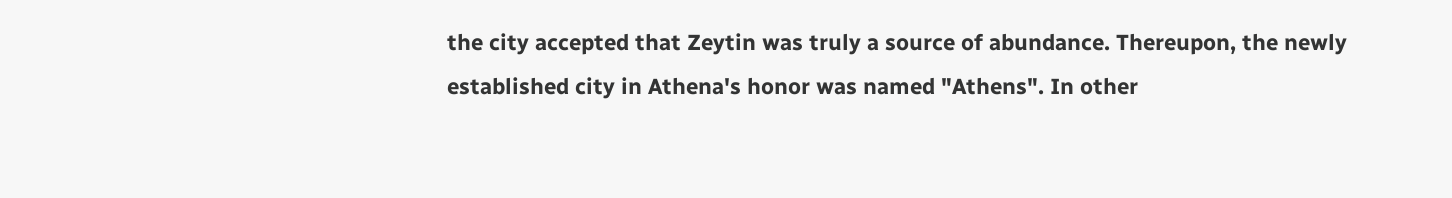the city accepted that Zeytin was truly a source of abundance. Thereupon, the newly established city in Athena's honor was named "Athens". In other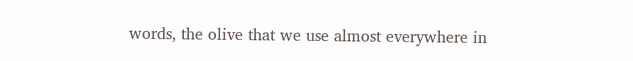words, the olive that we use almost everywhere in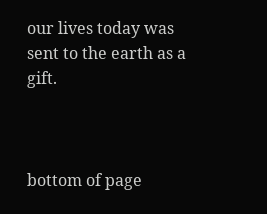our lives today was sent to the earth as a gift.



bottom of page